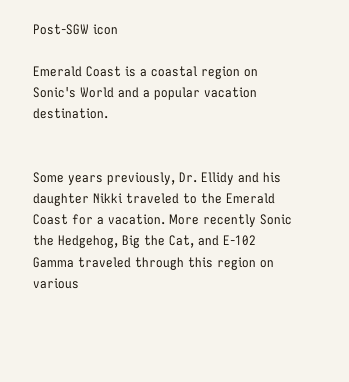Post-SGW icon

Emerald Coast is a coastal region on Sonic's World and a popular vacation destination.


Some years previously, Dr. Ellidy and his daughter Nikki traveled to the Emerald Coast for a vacation. More recently Sonic the Hedgehog, Big the Cat, and E-102 Gamma traveled through this region on various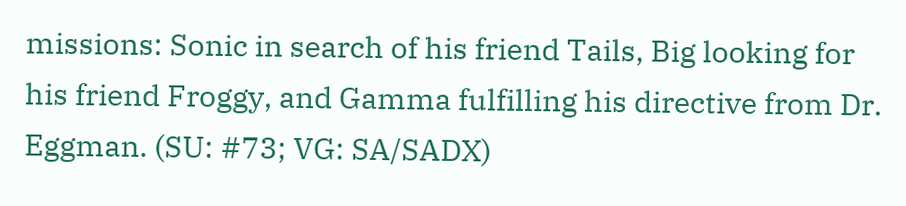missions: Sonic in search of his friend Tails, Big looking for his friend Froggy, and Gamma fulfilling his directive from Dr. Eggman. (SU: #73; VG: SA/SADX)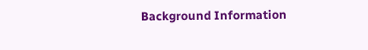Background Information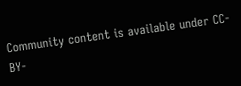Community content is available under CC-BY-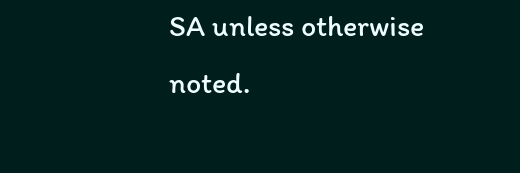SA unless otherwise noted.